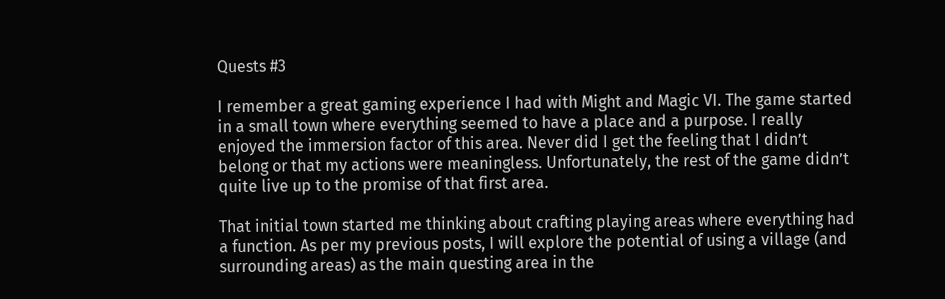Quests #3

I remember a great gaming experience I had with Might and Magic VI. The game started in a small town where everything seemed to have a place and a purpose. I really enjoyed the immersion factor of this area. Never did I get the feeling that I didn’t belong or that my actions were meaningless. Unfortunately, the rest of the game didn’t quite live up to the promise of that first area.

That initial town started me thinking about crafting playing areas where everything had a function. As per my previous posts, I will explore the potential of using a village (and surrounding areas) as the main questing area in the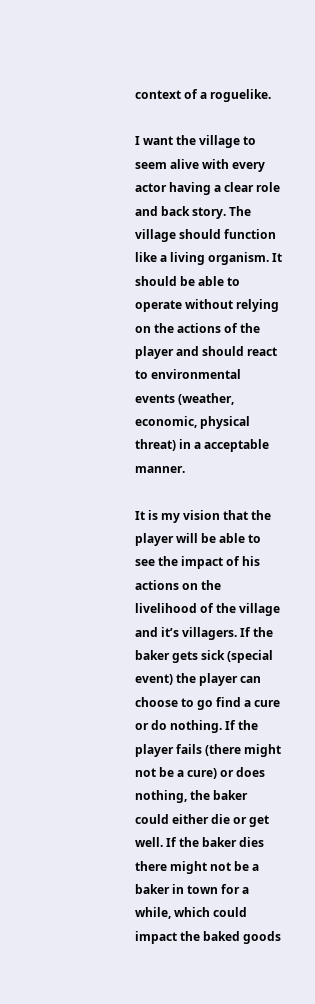context of a roguelike.

I want the village to seem alive with every actor having a clear role and back story. The village should function like a living organism. It should be able to operate without relying on the actions of the player and should react to environmental events (weather, economic, physical threat) in a acceptable manner.

It is my vision that the player will be able to see the impact of his actions on the livelihood of the village and it’s villagers. If the baker gets sick (special event) the player can choose to go find a cure or do nothing. If the player fails (there might not be a cure) or does nothing, the baker could either die or get well. If the baker dies there might not be a baker in town for a while, which could impact the baked goods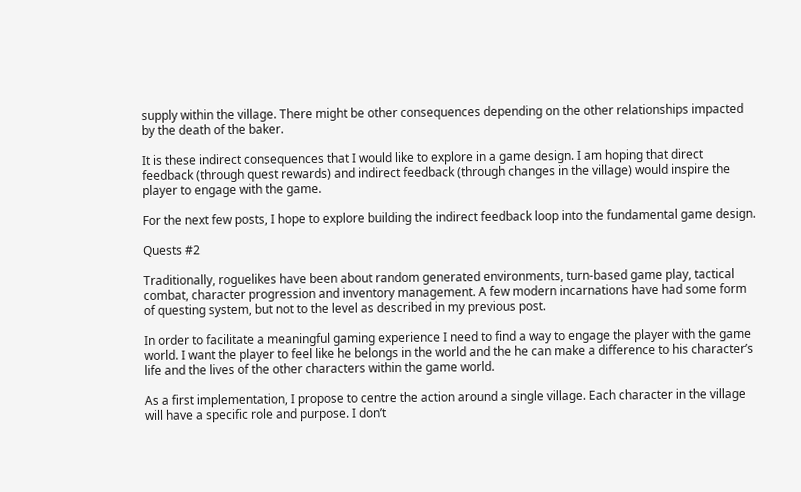supply within the village. There might be other consequences depending on the other relationships impacted by the death of the baker.

It is these indirect consequences that I would like to explore in a game design. I am hoping that direct feedback (through quest rewards) and indirect feedback (through changes in the village) would inspire the player to engage with the game.

For the next few posts, I hope to explore building the indirect feedback loop into the fundamental game design.

Quests #2

Traditionally, roguelikes have been about random generated environments, turn-based game play, tactical combat, character progression and inventory management. A few modern incarnations have had some form of questing system, but not to the level as described in my previous post.

In order to facilitate a meaningful gaming experience I need to find a way to engage the player with the game world. I want the player to feel like he belongs in the world and the he can make a difference to his character’s life and the lives of the other characters within the game world.

As a first implementation, I propose to centre the action around a single village. Each character in the village will have a specific role and purpose. I don’t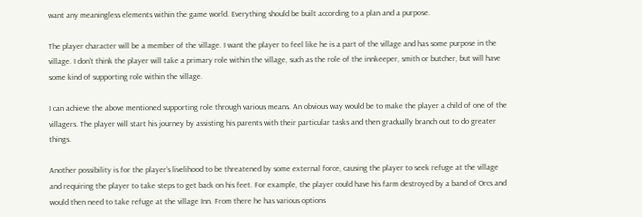want any meaningless elements within the game world. Everything should be built according to a plan and a purpose.

The player character will be a member of the village. I want the player to feel like he is a part of the village and has some purpose in the village. I don’t think the player will take a primary role within the village, such as the role of the innkeeper, smith or butcher, but will have some kind of supporting role within the village.

I can achieve the above mentioned supporting role through various means. An obvious way would be to make the player a child of one of the villagers. The player will start his journey by assisting his parents with their particular tasks and then gradually branch out to do greater things.

Another possibility is for the player’s livelihood to be threatened by some external force, causing the player to seek refuge at the village and requiring the player to take steps to get back on his feet. For example, the player could have his farm destroyed by a band of Orcs and would then need to take refuge at the village Inn. From there he has various options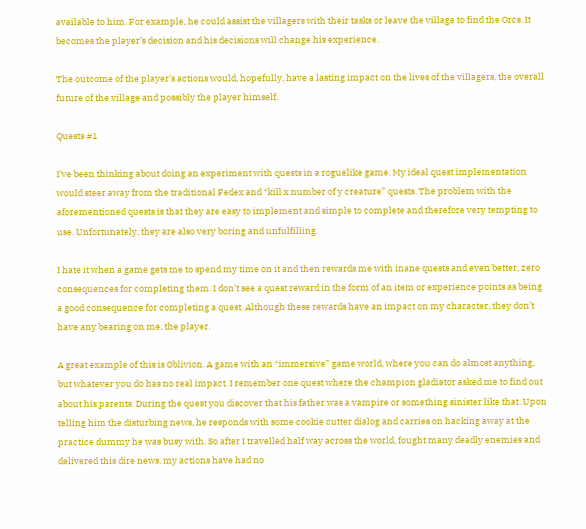available to him. For example, he could assist the villagers with their tasks or leave the village to find the Orcs. It becomes the player’s decision and his decisions will change his experience.

The outcome of the player’s actions would, hopefully, have a lasting impact on the lives of the villagers, the overall future of the village and possibly the player himself.

Quests #1

I’ve been thinking about doing an experiment with quests in a roguelike game. My ideal quest implementation would steer away from the traditional Fedex and “kill x number of y creature” quests. The problem with the aforementioned quests is that they are easy to implement and simple to complete and therefore very tempting to use. Unfortunately, they are also very boring and unfulfilling.

I hate it when a game gets me to spend my time on it and then rewards me with inane quests and even better, zero consequences for completing them. I don’t see a quest reward in the form of an item or experience points as being a good consequence for completing a quest. Although these rewards have an impact on my character, they don’t have any bearing on me, the player.

A great example of this is Oblivion. A game with an “immersive” game world, where you can do almost anything, but whatever you do has no real impact. I remember one quest where the champion gladiator asked me to find out about his parents. During the quest you discover that his father was a vampire or something sinister like that. Upon telling him the disturbing news, he responds with some cookie cutter dialog and carries on hacking away at the practice dummy he was busy with. So after I travelled half way across the world, fought many deadly enemies and delivered this dire news, my actions have had no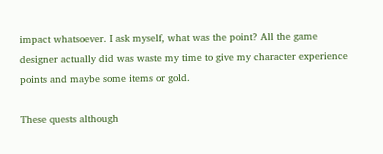impact whatsoever. I ask myself, what was the point? All the game designer actually did was waste my time to give my character experience points and maybe some items or gold.

These quests although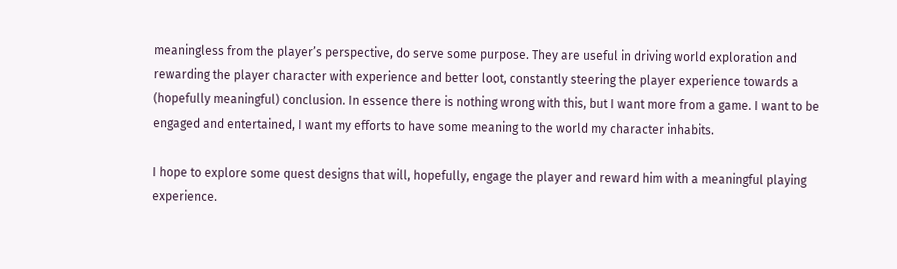meaningless from the player’s perspective, do serve some purpose. They are useful in driving world exploration and rewarding the player character with experience and better loot, constantly steering the player experience towards a (hopefully meaningful) conclusion. In essence there is nothing wrong with this, but I want more from a game. I want to be engaged and entertained, I want my efforts to have some meaning to the world my character inhabits.

I hope to explore some quest designs that will, hopefully, engage the player and reward him with a meaningful playing experience.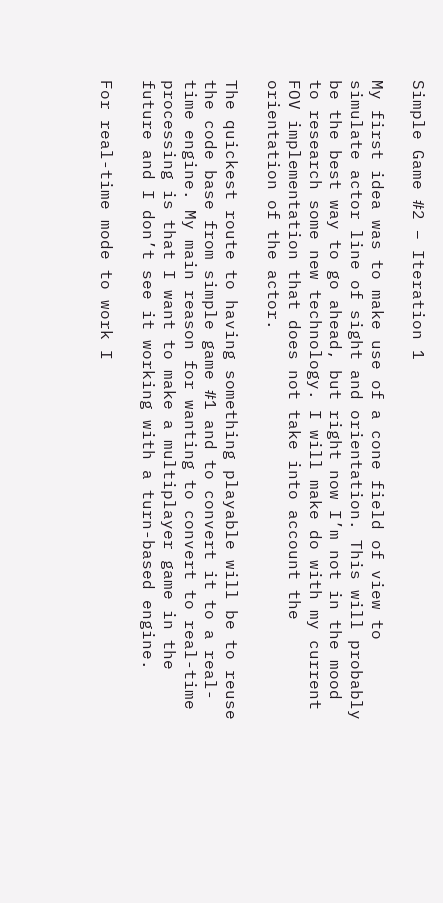Simple Game #2 – Iteration 1

My first idea was to make use of a cone field of view to simulate actor line of sight and orientation. This will probably be the best way to go ahead, but right now I’m not in the mood to research some new technology. I will make do with my current FOV implementation that does not take into account the orientation of the actor.

The quickest route to having something playable will be to reuse the code base from simple game #1 and to convert it to a real-time engine. My main reason for wanting to convert to real-time processing is that I want to make a multiplayer game in the future and I don’t see it working with a turn-based engine.

For real-time mode to work I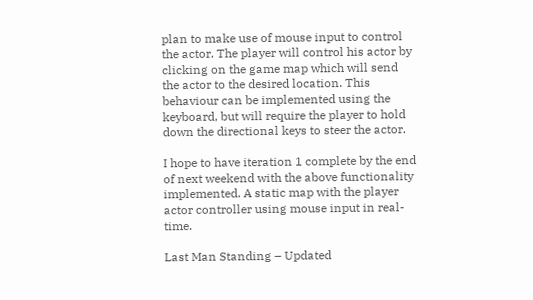plan to make use of mouse input to control the actor. The player will control his actor by clicking on the game map which will send the actor to the desired location. This behaviour can be implemented using the keyboard, but will require the player to hold down the directional keys to steer the actor.

I hope to have iteration 1 complete by the end of next weekend with the above functionality implemented. A static map with the player actor controller using mouse input in real-time.

Last Man Standing – Updated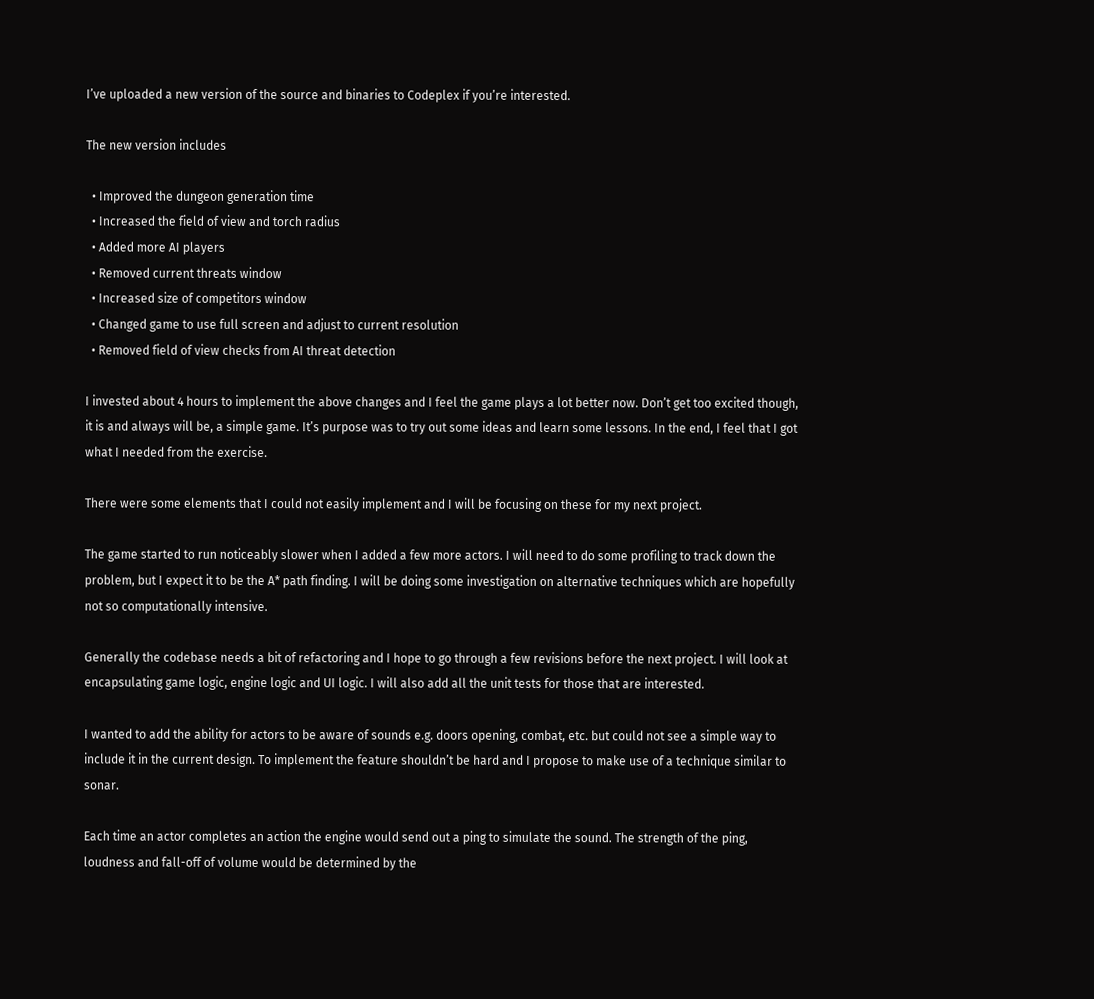I’ve uploaded a new version of the source and binaries to Codeplex if you’re interested.

The new version includes

  • Improved the dungeon generation time
  • Increased the field of view and torch radius
  • Added more AI players
  • Removed current threats window
  • Increased size of competitors window
  • Changed game to use full screen and adjust to current resolution
  • Removed field of view checks from AI threat detection

I invested about 4 hours to implement the above changes and I feel the game plays a lot better now. Don’t get too excited though, it is and always will be, a simple game. It’s purpose was to try out some ideas and learn some lessons. In the end, I feel that I got what I needed from the exercise.

There were some elements that I could not easily implement and I will be focusing on these for my next project.

The game started to run noticeably slower when I added a few more actors. I will need to do some profiling to track down the problem, but I expect it to be the A* path finding. I will be doing some investigation on alternative techniques which are hopefully not so computationally intensive.

Generally the codebase needs a bit of refactoring and I hope to go through a few revisions before the next project. I will look at encapsulating game logic, engine logic and UI logic. I will also add all the unit tests for those that are interested.

I wanted to add the ability for actors to be aware of sounds e.g. doors opening, combat, etc. but could not see a simple way to include it in the current design. To implement the feature shouldn’t be hard and I propose to make use of a technique similar to sonar.

Each time an actor completes an action the engine would send out a ping to simulate the sound. The strength of the ping, loudness and fall-off of volume would be determined by the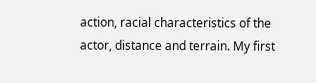action, racial characteristics of the actor, distance and terrain. My first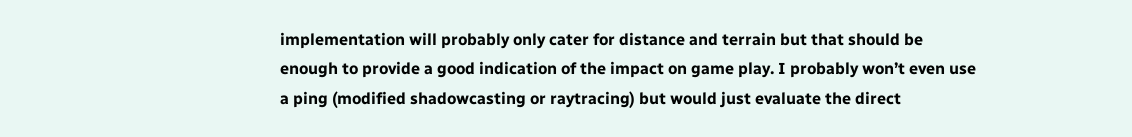implementation will probably only cater for distance and terrain but that should be enough to provide a good indication of the impact on game play. I probably won’t even use a ping (modified shadowcasting or raytracing) but would just evaluate the direct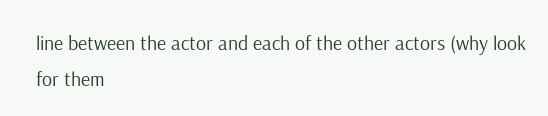line between the actor and each of the other actors (why look for them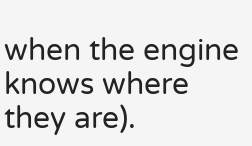when the engine knows where they are).